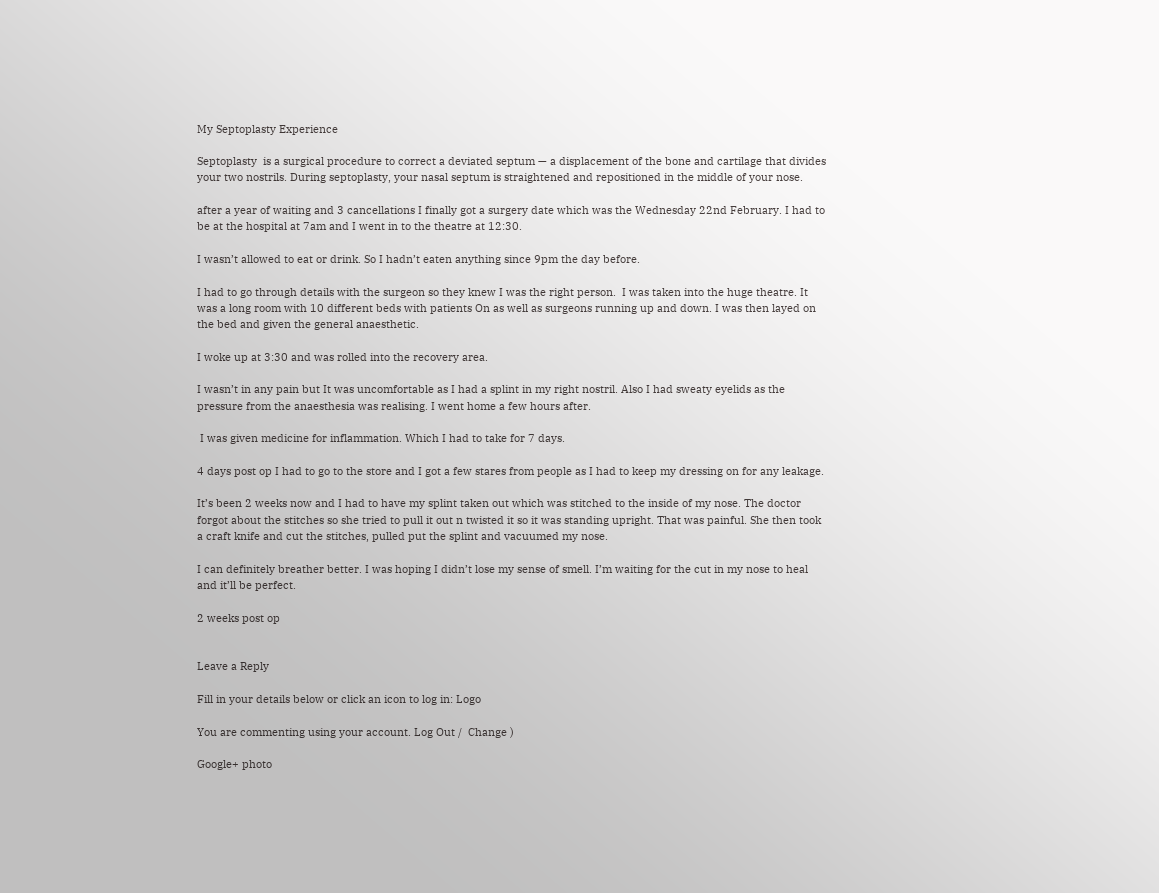My Septoplasty Experience

Septoplasty  is a surgical procedure to correct a deviated septum — a displacement of the bone and cartilage that divides your two nostrils. During septoplasty, your nasal septum is straightened and repositioned in the middle of your nose.

after a year of waiting and 3 cancellations I finally got a surgery date which was the Wednesday 22nd February. I had to be at the hospital at 7am and I went in to the theatre at 12:30.

I wasn’t allowed to eat or drink. So I hadn’t eaten anything since 9pm the day before.

I had to go through details with the surgeon so they knew I was the right person.  I was taken into the huge theatre. It was a long room with 10 different beds with patients On as well as surgeons running up and down. I was then layed on the bed and given the general anaesthetic.

I woke up at 3:30 and was rolled into the recovery area.

I wasn’t in any pain but It was uncomfortable as I had a splint in my right nostril. Also I had sweaty eyelids as the pressure from the anaesthesia was realising. I went home a few hours after.

 I was given medicine for inflammation. Which I had to take for 7 days.

4 days post op I had to go to the store and I got a few stares from people as I had to keep my dressing on for any leakage.

It’s been 2 weeks now and I had to have my splint taken out which was stitched to the inside of my nose. The doctor forgot about the stitches so she tried to pull it out n twisted it so it was standing upright. That was painful. She then took a craft knife and cut the stitches, pulled put the splint and vacuumed my nose.

I can definitely breather better. I was hoping I didn’t lose my sense of smell. I’m waiting for the cut in my nose to heal and it’ll be perfect.

2 weeks post op


Leave a Reply

Fill in your details below or click an icon to log in: Logo

You are commenting using your account. Log Out /  Change )

Google+ photo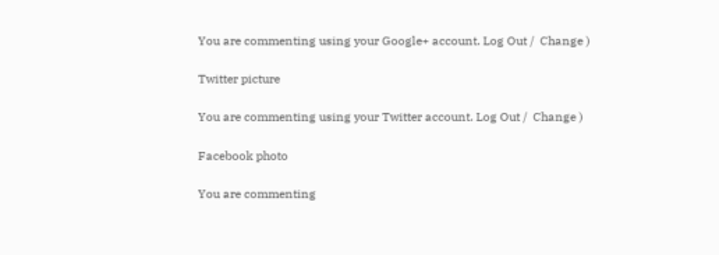You are commenting using your Google+ account. Log Out /  Change )

Twitter picture

You are commenting using your Twitter account. Log Out /  Change )

Facebook photo

You are commenting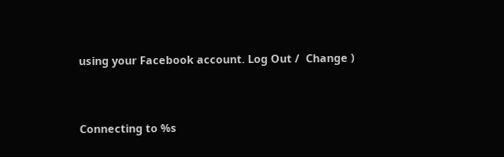using your Facebook account. Log Out /  Change )


Connecting to %s